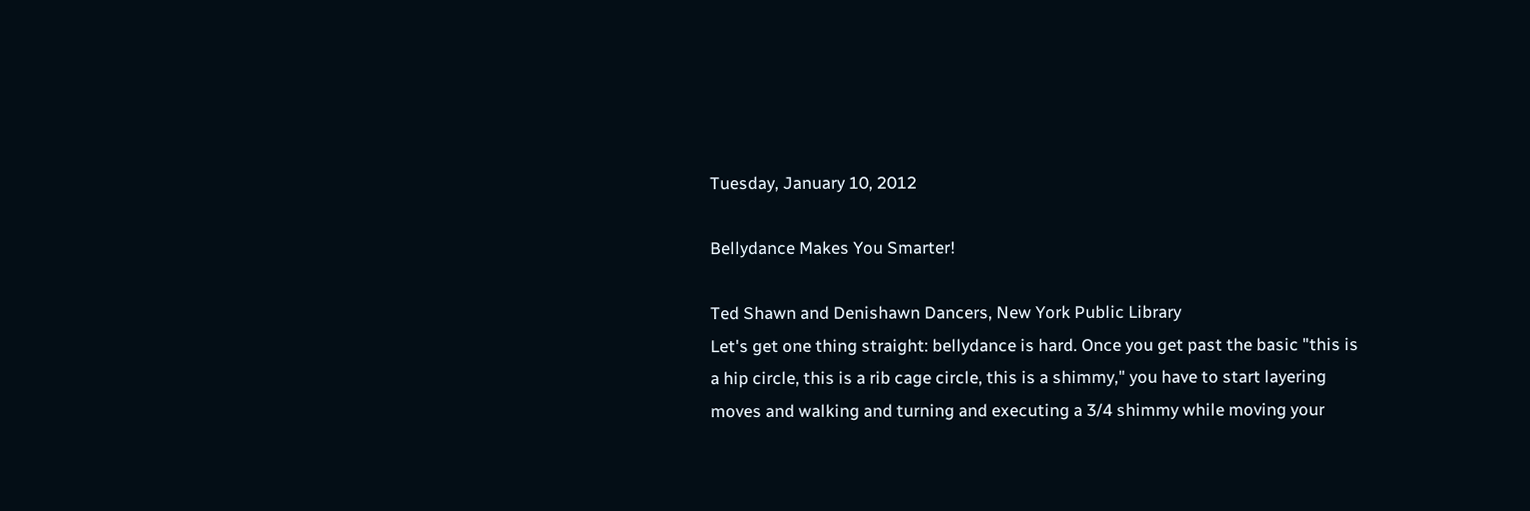Tuesday, January 10, 2012

Bellydance Makes You Smarter!

Ted Shawn and Denishawn Dancers, New York Public Library
Let's get one thing straight: bellydance is hard. Once you get past the basic "this is a hip circle, this is a rib cage circle, this is a shimmy," you have to start layering moves and walking and turning and executing a 3/4 shimmy while moving your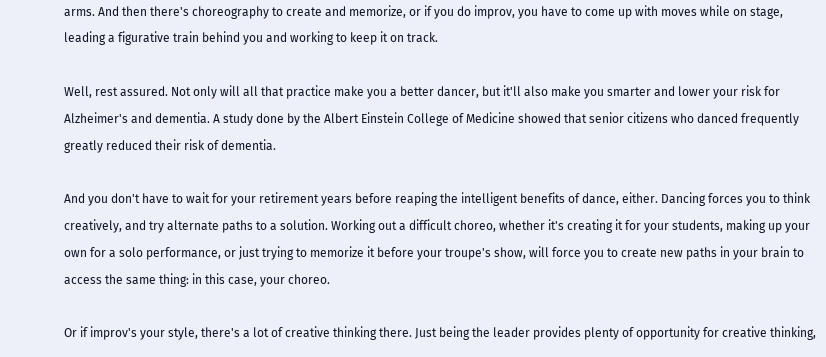arms. And then there's choreography to create and memorize, or if you do improv, you have to come up with moves while on stage, leading a figurative train behind you and working to keep it on track.

Well, rest assured. Not only will all that practice make you a better dancer, but it'll also make you smarter and lower your risk for Alzheimer's and dementia. A study done by the Albert Einstein College of Medicine showed that senior citizens who danced frequently greatly reduced their risk of dementia.

And you don't have to wait for your retirement years before reaping the intelligent benefits of dance, either. Dancing forces you to think creatively, and try alternate paths to a solution. Working out a difficult choreo, whether it's creating it for your students, making up your own for a solo performance, or just trying to memorize it before your troupe's show, will force you to create new paths in your brain to access the same thing: in this case, your choreo.

Or if improv's your style, there's a lot of creative thinking there. Just being the leader provides plenty of opportunity for creative thinking,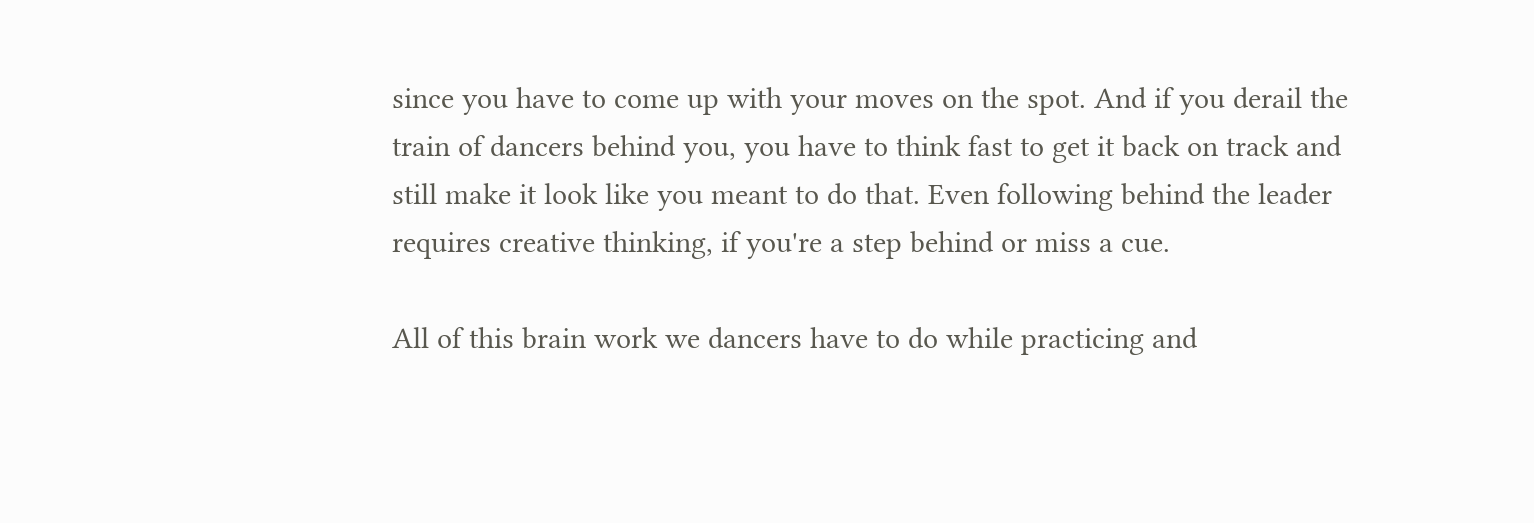since you have to come up with your moves on the spot. And if you derail the train of dancers behind you, you have to think fast to get it back on track and still make it look like you meant to do that. Even following behind the leader requires creative thinking, if you're a step behind or miss a cue.

All of this brain work we dancers have to do while practicing and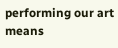performing our art means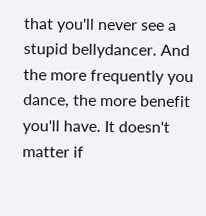that you'll never see a stupid bellydancer. And the more frequently you dance, the more benefit you'll have. It doesn't matter if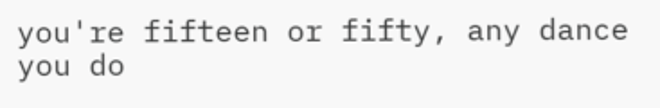you're fifteen or fifty, any dance you do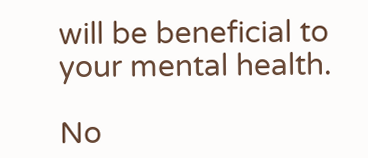will be beneficial to your mental health.

No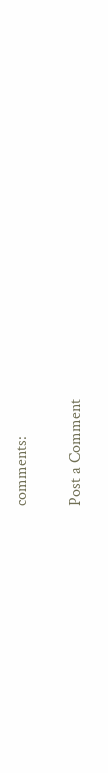comments:

Post a Comment